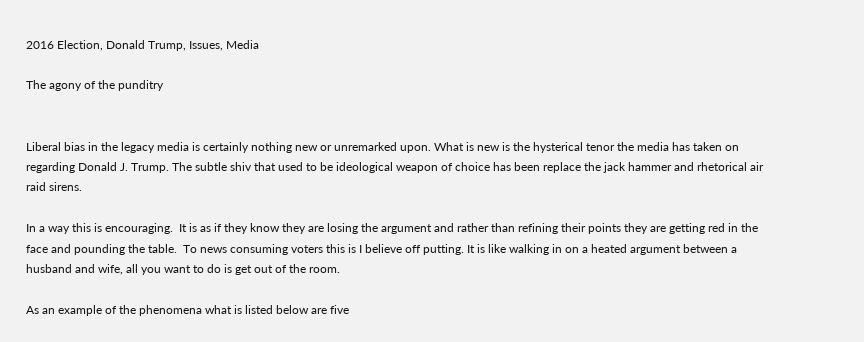2016 Election, Donald Trump, Issues, Media

The agony of the punditry


Liberal bias in the legacy media is certainly nothing new or unremarked upon. What is new is the hysterical tenor the media has taken on regarding Donald J. Trump. The subtle shiv that used to be ideological weapon of choice has been replace the jack hammer and rhetorical air raid sirens.

In a way this is encouraging.  It is as if they know they are losing the argument and rather than refining their points they are getting red in the face and pounding the table.  To news consuming voters this is I believe off putting. It is like walking in on a heated argument between a husband and wife, all you want to do is get out of the room.

As an example of the phenomena what is listed below are five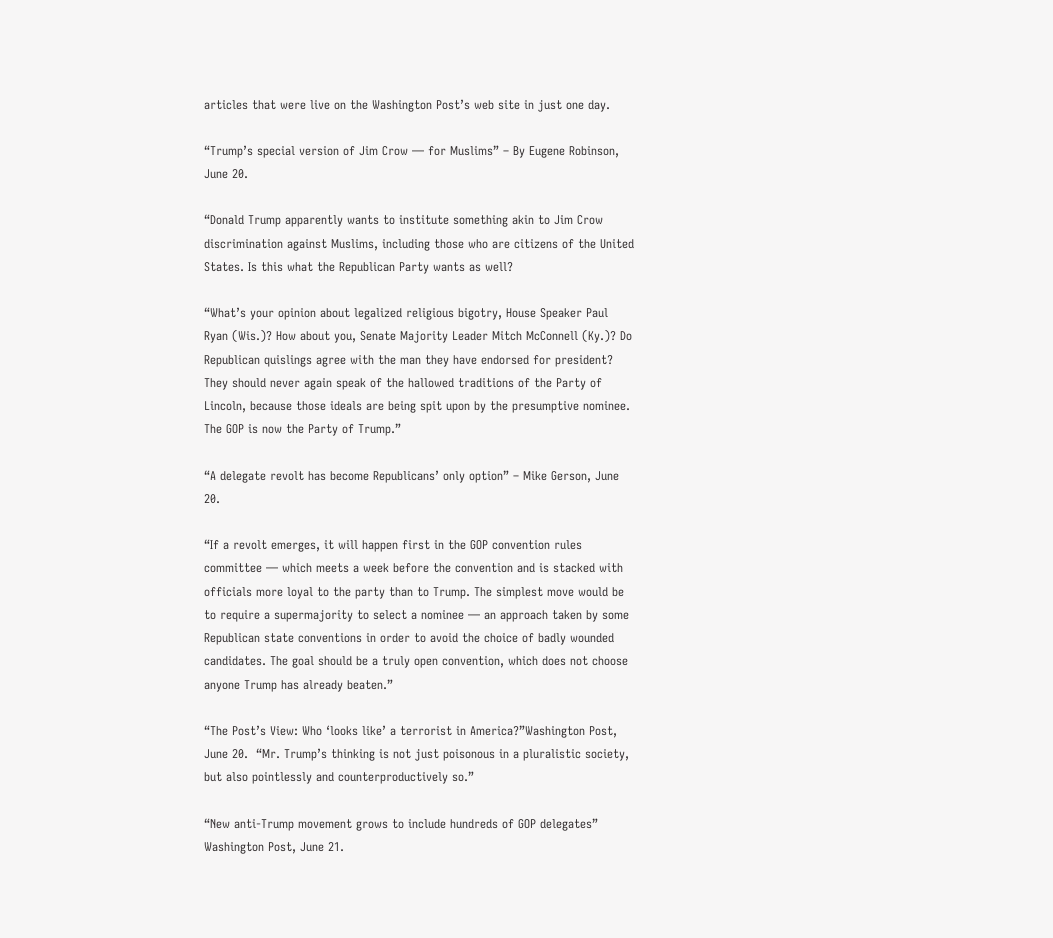articles that were live on the Washington Post’s web site in just one day.

“Trump’s special version of Jim Crow — for Muslims” – By Eugene Robinson, June 20.

“Donald Trump apparently wants to institute something akin to Jim Crow discrimination against Muslims, including those who are citizens of the United States. Is this what the Republican Party wants as well?

“What’s your opinion about legalized religious bigotry, House Speaker Paul Ryan (Wis.)? How about you, Senate Majority Leader Mitch McConnell (Ky.)? Do Republican quislings agree with the man they have endorsed for president? They should never again speak of the hallowed traditions of the Party of Lincoln, because those ideals are being spit upon by the presumptive nominee. The GOP is now the Party of Trump.”

“A delegate revolt has become Republicans’ only option” – Mike Gerson, June 20.

“If a revolt emerges, it will happen first in the GOP convention rules committee — which meets a week before the convention and is stacked with officials more loyal to the party than to Trump. The simplest move would be to require a supermajority to select a nominee — an approach taken by some Republican state conventions in order to avoid the choice of badly wounded candidates. The goal should be a truly open convention, which does not choose anyone Trump has already beaten.”

“The Post’s View: Who ‘looks like’ a terrorist in America?”Washington Post, June 20.  “Mr. Trump’s thinking is not just poisonous in a pluralistic society, but also pointlessly and counterproductively so.”

“New anti-Trump movement grows to include hundreds of GOP delegates” Washington Post, June 21.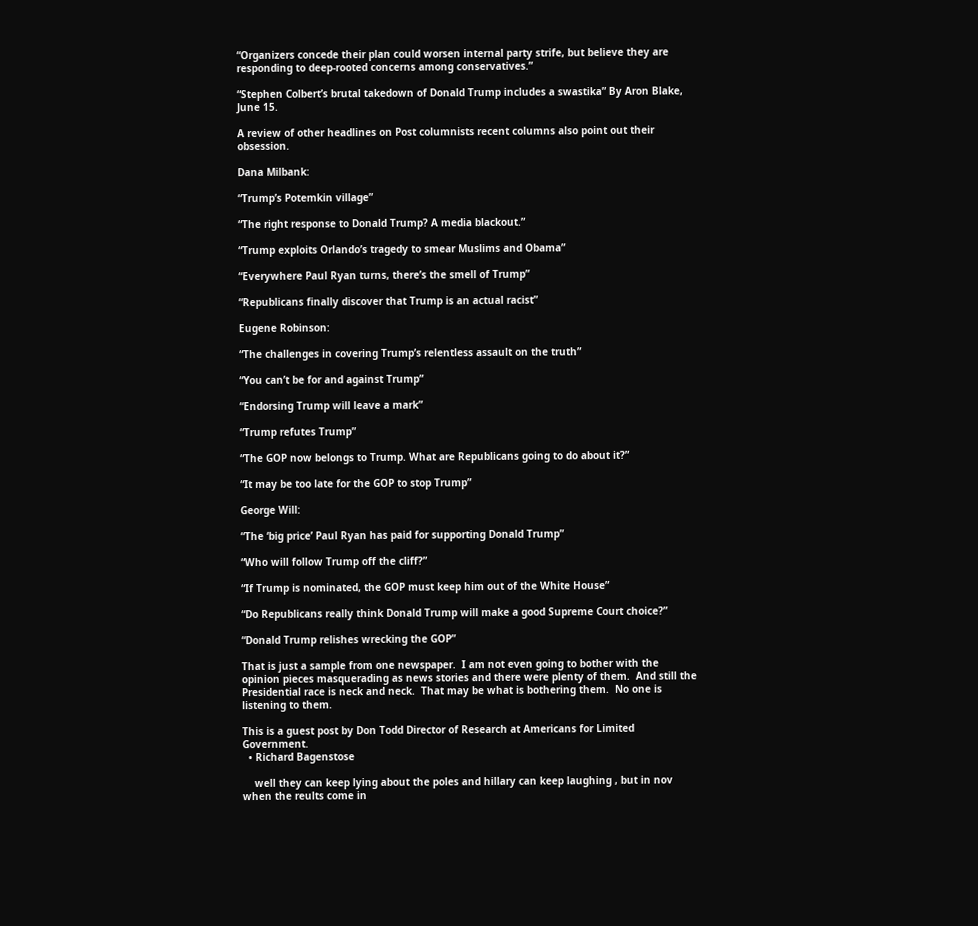“Organizers concede their plan could worsen internal party strife, but believe they are responding to deep-rooted concerns among conservatives.”

“Stephen Colbert’s brutal takedown of Donald Trump includes a swastika” By Aron Blake, June 15.

A review of other headlines on Post columnists recent columns also point out their obsession.

Dana Milbank:

“Trump’s Potemkin village”

“The right response to Donald Trump? A media blackout.”

“Trump exploits Orlando’s tragedy to smear Muslims and Obama”

“Everywhere Paul Ryan turns, there’s the smell of Trump”

“Republicans finally discover that Trump is an actual racist”

Eugene Robinson:

“The challenges in covering Trump’s relentless assault on the truth”

“You can’t be for and against Trump”

“Endorsing Trump will leave a mark”

“Trump refutes Trump”

“The GOP now belongs to Trump. What are Republicans going to do about it?”

“It may be too late for the GOP to stop Trump”

George Will:

“The ‘big price’ Paul Ryan has paid for supporting Donald Trump”

“Who will follow Trump off the cliff?”

“If Trump is nominated, the GOP must keep him out of the White House”

“Do Republicans really think Donald Trump will make a good Supreme Court choice?”

“Donald Trump relishes wrecking the GOP”

That is just a sample from one newspaper.  I am not even going to bother with the opinion pieces masquerading as news stories and there were plenty of them.  And still the Presidential race is neck and neck.  That may be what is bothering them.  No one is listening to them.

This is a guest post by Don Todd Director of Research at Americans for Limited Government.
  • Richard Bagenstose

    well they can keep lying about the poles and hillary can keep laughing , but in nov when the reults come in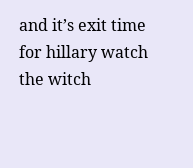and it’s exit time for hillary watch the witch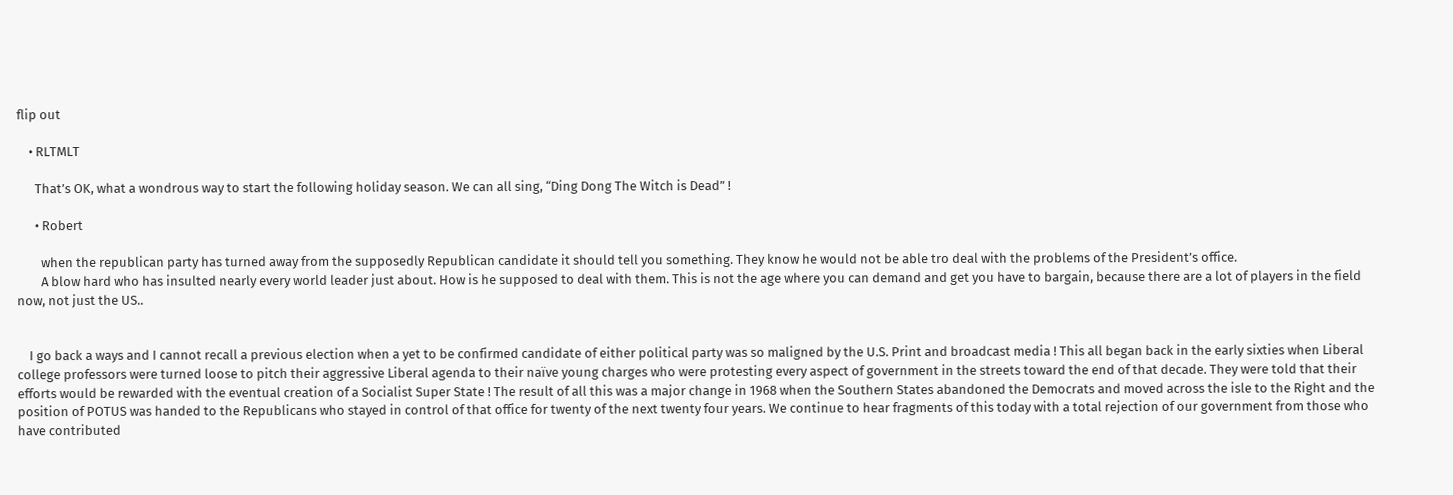flip out

    • RLTMLT

      That’s OK, what a wondrous way to start the following holiday season. We can all sing, “Ding Dong The Witch is Dead” !

      • Robert

        when the republican party has turned away from the supposedly Republican candidate it should tell you something. They know he would not be able tro deal with the problems of the President’s office.
        A blow hard who has insulted nearly every world leader just about. How is he supposed to deal with them. This is not the age where you can demand and get you have to bargain, because there are a lot of players in the field now, not just the US..


    I go back a ways and I cannot recall a previous election when a yet to be confirmed candidate of either political party was so maligned by the U.S. Print and broadcast media ! This all began back in the early sixties when Liberal college professors were turned loose to pitch their aggressive Liberal agenda to their naïve young charges who were protesting every aspect of government in the streets toward the end of that decade. They were told that their efforts would be rewarded with the eventual creation of a Socialist Super State ! The result of all this was a major change in 1968 when the Southern States abandoned the Democrats and moved across the isle to the Right and the position of POTUS was handed to the Republicans who stayed in control of that office for twenty of the next twenty four years. We continue to hear fragments of this today with a total rejection of our government from those who have contributed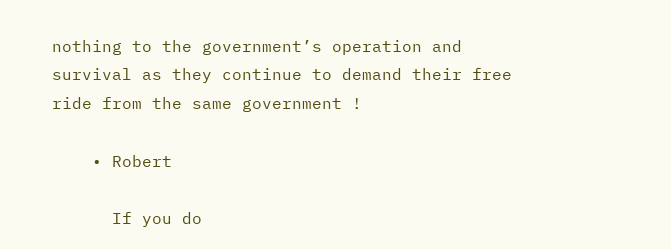nothing to the government’s operation and survival as they continue to demand their free ride from the same government !

    • Robert

      If you do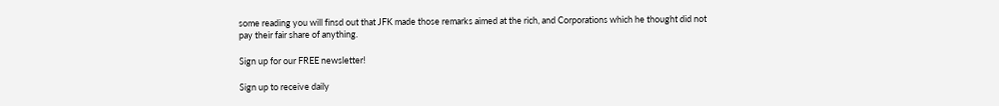some reading you will finsd out that JFK made those remarks aimed at the rich, and Corporations which he thought did not pay their fair share of anything.

Sign up for our FREE newsletter!

Sign up to receive daily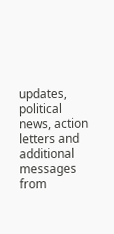updates, political news, action letters and additional messages from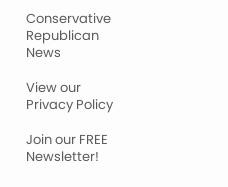Conservative Republican News

View our Privacy Policy

Join our FREE Newsletter!